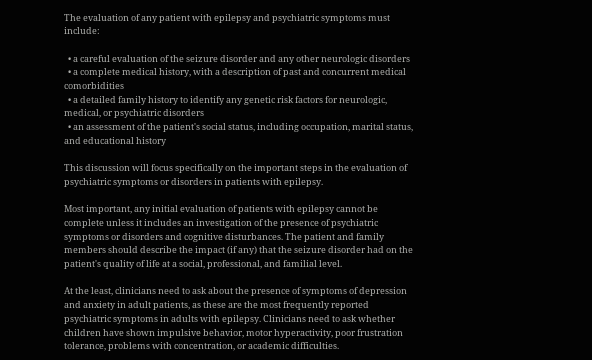The evaluation of any patient with epilepsy and psychiatric symptoms must include:

  • a careful evaluation of the seizure disorder and any other neurologic disorders
  • a complete medical history, with a description of past and concurrent medical comorbidities
  • a detailed family history to identify any genetic risk factors for neurologic, medical, or psychiatric disorders
  • an assessment of the patient's social status, including occupation, marital status, and educational history

This discussion will focus specifically on the important steps in the evaluation of psychiatric symptoms or disorders in patients with epilepsy.

Most important, any initial evaluation of patients with epilepsy cannot be complete unless it includes an investigation of the presence of psychiatric symptoms or disorders and cognitive disturbances. The patient and family members should describe the impact (if any) that the seizure disorder had on the patient's quality of life at a social, professional, and familial level.

At the least, clinicians need to ask about the presence of symptoms of depression and anxiety in adult patients, as these are the most frequently reported psychiatric symptoms in adults with epilepsy. Clinicians need to ask whether children have shown impulsive behavior, motor hyperactivity, poor frustration tolerance, problems with concentration, or academic difficulties.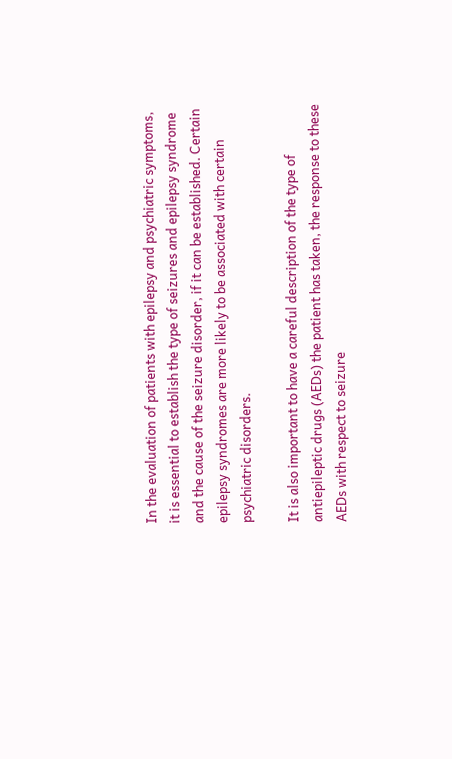In the evaluation of patients with epilepsy and psychiatric symptoms, it is essential to establish the type of seizures and epilepsy syndrome and the cause of the seizure disorder, if it can be established. Certain epilepsy syndromes are more likely to be associated with certain psychiatric disorders.

It is also important to have a careful description of the type of antiepileptic drugs (AEDs) the patient has taken, the response to these AEDs with respect to seizure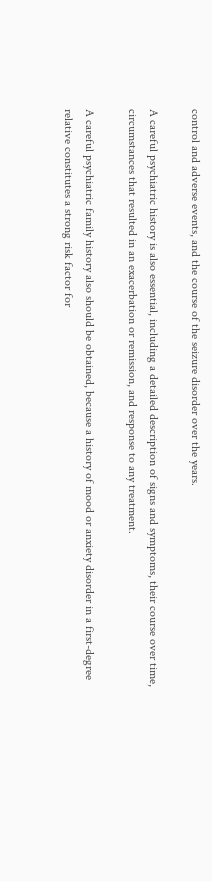control and adverse events, and the course of the seizure disorder over the years.

A careful psychiatric history is also essential, including a detailed description of signs and symptoms, their course over time, circumstances that resulted in an exacerbation or remission, and response to any treatment.

A careful psychiatric family history also should be obtained, because a history of mood or anxiety disorder in a first-degree relative constitutes a strong risk factor for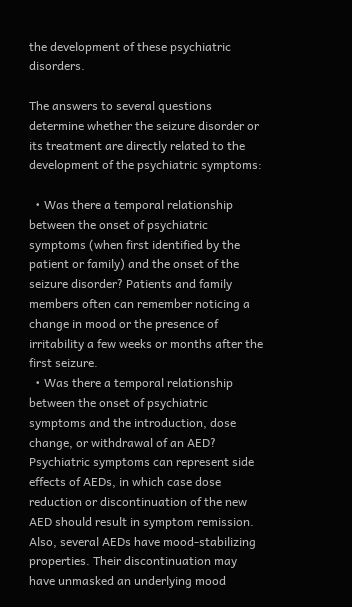the development of these psychiatric disorders.

The answers to several questions determine whether the seizure disorder or its treatment are directly related to the development of the psychiatric symptoms:

  • Was there a temporal relationship between the onset of psychiatric symptoms (when first identified by the patient or family) and the onset of the seizure disorder? Patients and family members often can remember noticing a change in mood or the presence of irritability a few weeks or months after the first seizure.
  • Was there a temporal relationship between the onset of psychiatric symptoms and the introduction, dose change, or withdrawal of an AED? Psychiatric symptoms can represent side effects of AEDs, in which case dose reduction or discontinuation of the new AED should result in symptom remission. Also, several AEDs have mood-stabilizing properties. Their discontinuation may have unmasked an underlying mood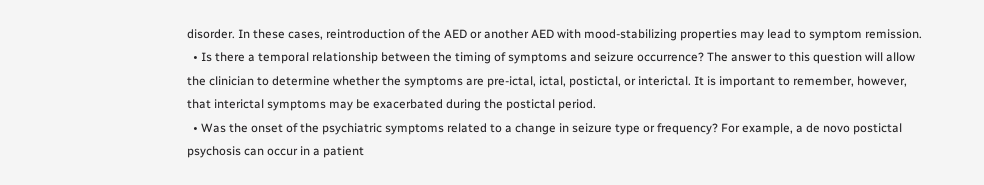disorder. In these cases, reintroduction of the AED or another AED with mood-stabilizing properties may lead to symptom remission.
  • Is there a temporal relationship between the timing of symptoms and seizure occurrence? The answer to this question will allow the clinician to determine whether the symptoms are pre-ictal, ictal, postictal, or interictal. It is important to remember, however, that interictal symptoms may be exacerbated during the postictal period.
  • Was the onset of the psychiatric symptoms related to a change in seizure type or frequency? For example, a de novo postictal psychosis can occur in a patient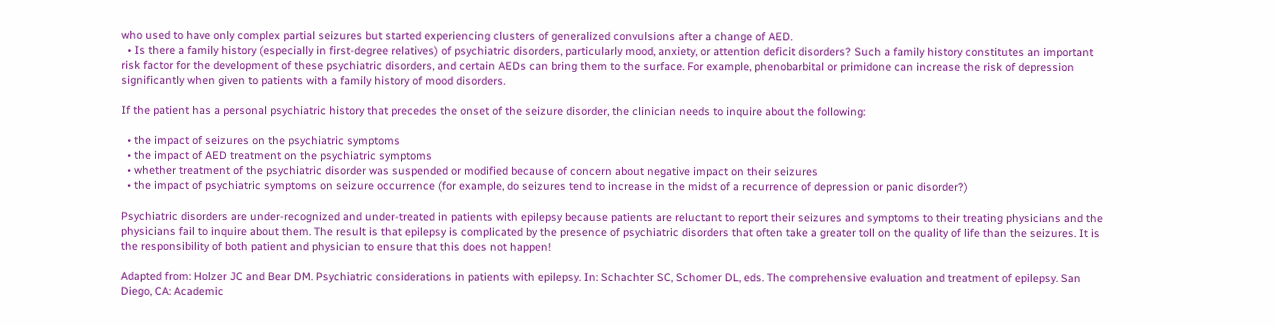who used to have only complex partial seizures but started experiencing clusters of generalized convulsions after a change of AED.
  • Is there a family history (especially in first-degree relatives) of psychiatric disorders, particularly mood, anxiety, or attention deficit disorders? Such a family history constitutes an important risk factor for the development of these psychiatric disorders, and certain AEDs can bring them to the surface. For example, phenobarbital or primidone can increase the risk of depression significantly when given to patients with a family history of mood disorders.

If the patient has a personal psychiatric history that precedes the onset of the seizure disorder, the clinician needs to inquire about the following:

  • the impact of seizures on the psychiatric symptoms
  • the impact of AED treatment on the psychiatric symptoms
  • whether treatment of the psychiatric disorder was suspended or modified because of concern about negative impact on their seizures
  • the impact of psychiatric symptoms on seizure occurrence (for example, do seizures tend to increase in the midst of a recurrence of depression or panic disorder?)

Psychiatric disorders are under-recognized and under-treated in patients with epilepsy because patients are reluctant to report their seizures and symptoms to their treating physicians and the physicians fail to inquire about them. The result is that epilepsy is complicated by the presence of psychiatric disorders that often take a greater toll on the quality of life than the seizures. It is the responsibility of both patient and physician to ensure that this does not happen!

Adapted from: Holzer JC and Bear DM. Psychiatric considerations in patients with epilepsy. In: Schachter SC, Schomer DL, eds. The comprehensive evaluation and treatment of epilepsy. San Diego, CA: Academic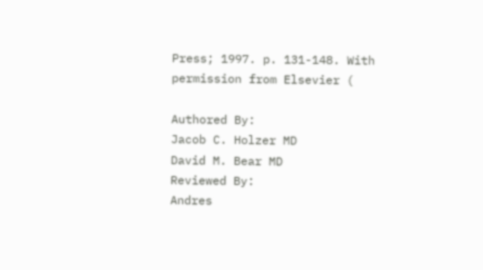Press; 1997. p. 131-148. With permission from Elsevier (

Authored By:
Jacob C. Holzer MD
David M. Bear MD
Reviewed By:
Andres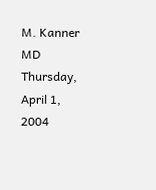M. Kanner MD
Thursday, April 1, 2004